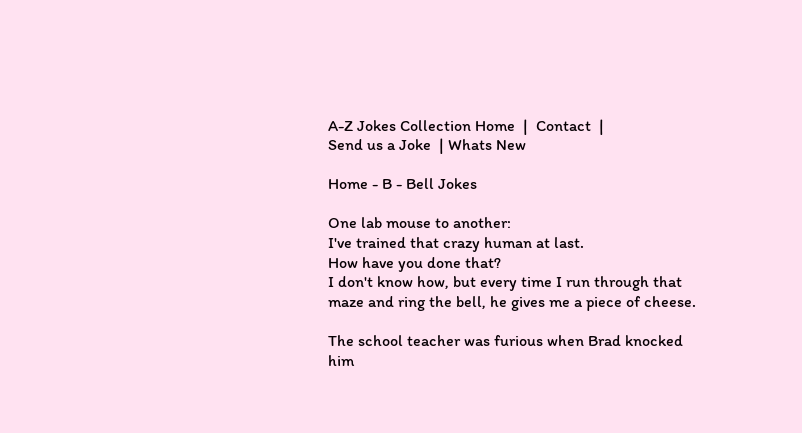A-Z Jokes Collection Home  |  Contact  |
Send us a Joke  | Whats New

Home - B - Bell Jokes

One lab mouse to another:
I've trained that crazy human at last.
How have you done that?
I don't know how, but every time I run through that maze and ring the bell, he gives me a piece of cheese.

The school teacher was furious when Brad knocked him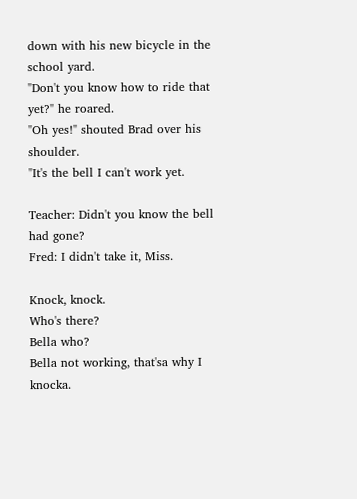down with his new bicycle in the school yard.
"Don't you know how to ride that yet?" he roared.
"Oh yes!" shouted Brad over his shoulder.
"It's the bell I can't work yet.

Teacher: Didn't you know the bell had gone?
Fred: I didn't take it, Miss.

Knock, knock.
Who's there?
Bella who?
Bella not working, that'sa why I knocka.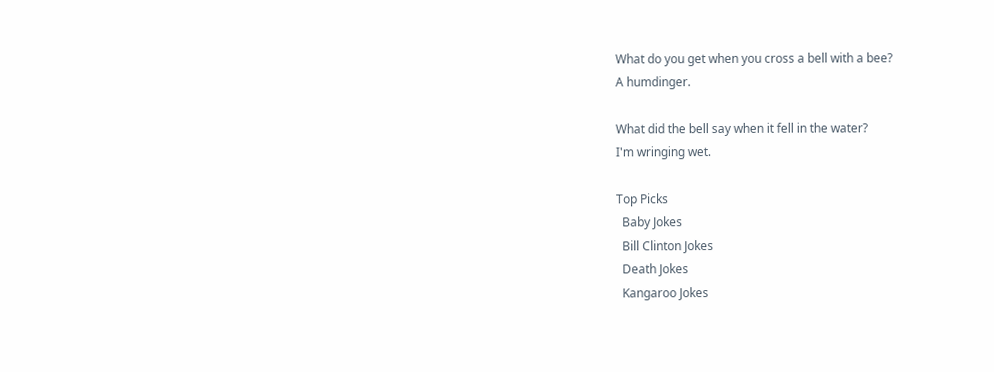What do you get when you cross a bell with a bee?
A humdinger.

What did the bell say when it fell in the water?
I'm wringing wet.

Top Picks
  Baby Jokes
  Bill Clinton Jokes
  Death Jokes
  Kangaroo Jokes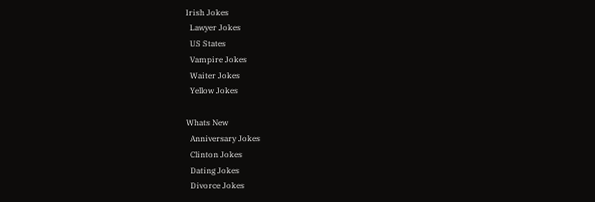Irish Jokes
  Lawyer Jokes
  US States
  Vampire Jokes
  Waiter Jokes
  Yellow Jokes

Whats New
  Anniversary Jokes
  Clinton Jokes
  Dating Jokes
  Divorce Jokes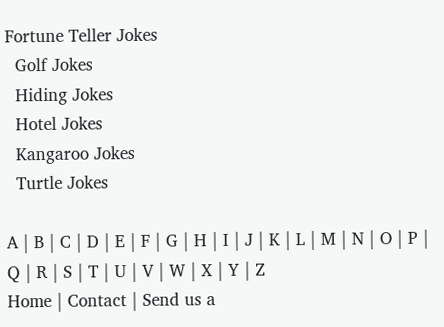Fortune Teller Jokes
  Golf Jokes
  Hiding Jokes
  Hotel Jokes
  Kangaroo Jokes
  Turtle Jokes

A | B | C | D | E | F | G | H | I | J | K | L | M | N | O | P | Q | R | S | T | U | V | W | X | Y | Z
Home | Contact | Send us a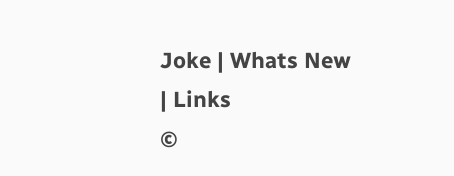Joke | Whats New | Links
©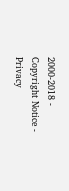2000-2018 - Copyright Notice - Privacy